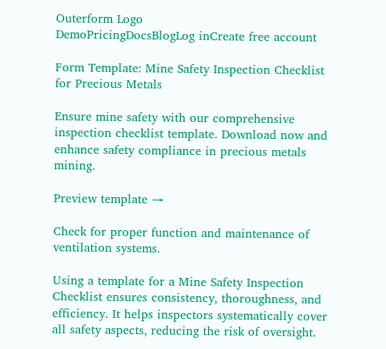Outerform Logo
DemoPricingDocsBlogLog inCreate free account

Form Template: Mine Safety Inspection Checklist for Precious Metals

Ensure mine safety with our comprehensive inspection checklist template. Download now and enhance safety compliance in precious metals mining.

Preview template →

Check for proper function and maintenance of ventilation systems.

Using a template for a Mine Safety Inspection Checklist ensures consistency, thoroughness, and efficiency. It helps inspectors systematically cover all safety aspects, reducing the risk of oversight.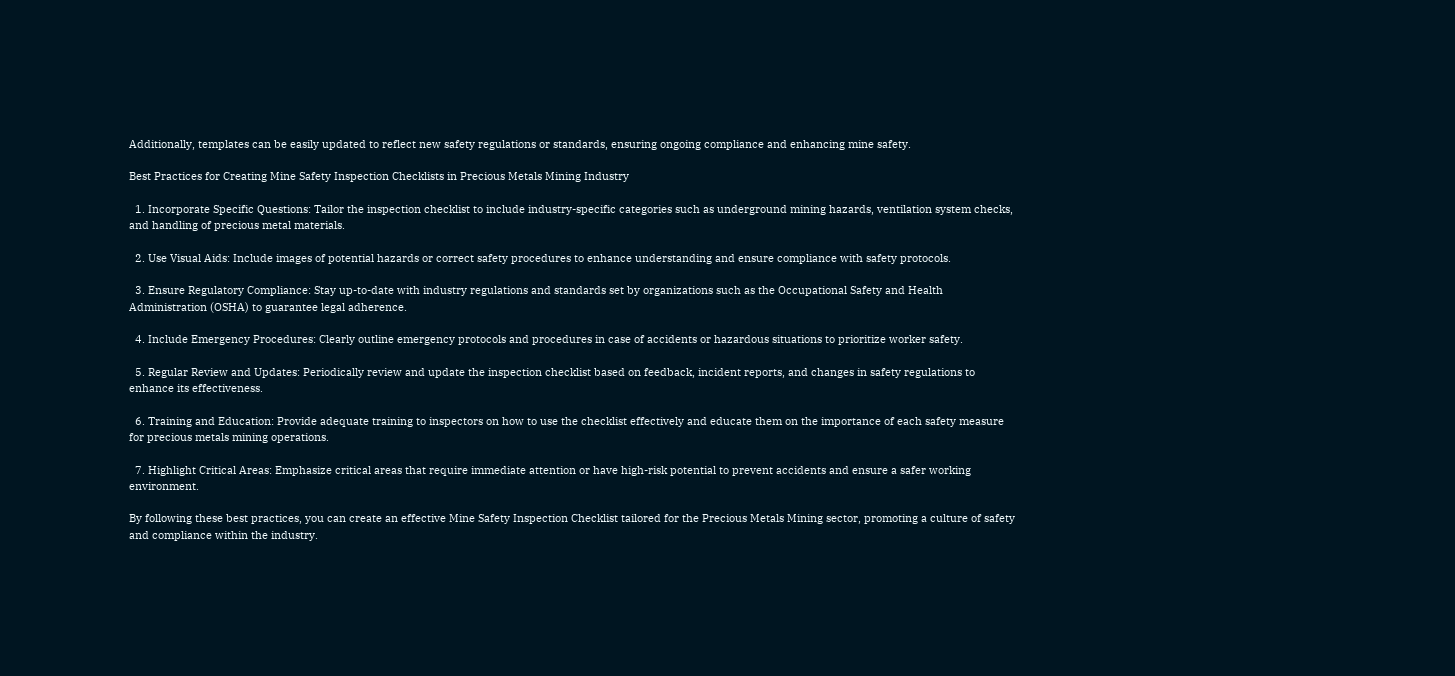Additionally, templates can be easily updated to reflect new safety regulations or standards, ensuring ongoing compliance and enhancing mine safety.

Best Practices for Creating Mine Safety Inspection Checklists in Precious Metals Mining Industry

  1. Incorporate Specific Questions: Tailor the inspection checklist to include industry-specific categories such as underground mining hazards, ventilation system checks, and handling of precious metal materials.

  2. Use Visual Aids: Include images of potential hazards or correct safety procedures to enhance understanding and ensure compliance with safety protocols.

  3. Ensure Regulatory Compliance: Stay up-to-date with industry regulations and standards set by organizations such as the Occupational Safety and Health Administration (OSHA) to guarantee legal adherence.

  4. Include Emergency Procedures: Clearly outline emergency protocols and procedures in case of accidents or hazardous situations to prioritize worker safety.

  5. Regular Review and Updates: Periodically review and update the inspection checklist based on feedback, incident reports, and changes in safety regulations to enhance its effectiveness.

  6. Training and Education: Provide adequate training to inspectors on how to use the checklist effectively and educate them on the importance of each safety measure for precious metals mining operations.

  7. Highlight Critical Areas: Emphasize critical areas that require immediate attention or have high-risk potential to prevent accidents and ensure a safer working environment.

By following these best practices, you can create an effective Mine Safety Inspection Checklist tailored for the Precious Metals Mining sector, promoting a culture of safety and compliance within the industry.